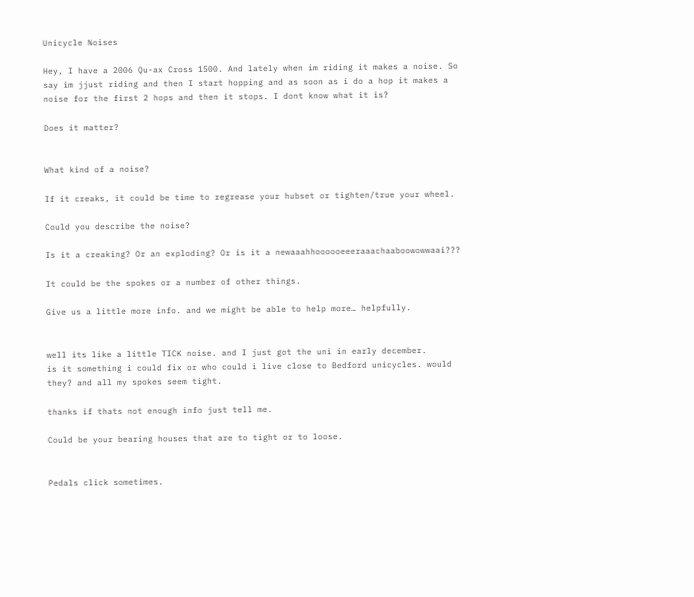Unicycle Noises

Hey, I have a 2006 Qu-ax Cross 1500. And lately when im riding it makes a noise. So say im jjust riding and then I start hopping and as soon as i do a hop it makes a noise for the first 2 hops and then it stops. I dont know what it is?

Does it matter?


What kind of a noise?

If it creaks, it could be time to regrease your hubset or tighten/true your wheel.

Could you describe the noise?

Is it a creaking? Or an exploding? Or is it a newaaahhoooooeeeraaachaaboowowwaai???

It could be the spokes or a number of other things.

Give us a little more info. and we might be able to help more… helpfully.


well its like a little TICK noise. and I just got the uni in early december.
is it something i could fix or who could i live close to Bedford unicycles. would they? and all my spokes seem tight.

thanks if thats not enough info just tell me.

Could be your bearing houses that are to tight or to loose.


Pedals click sometimes.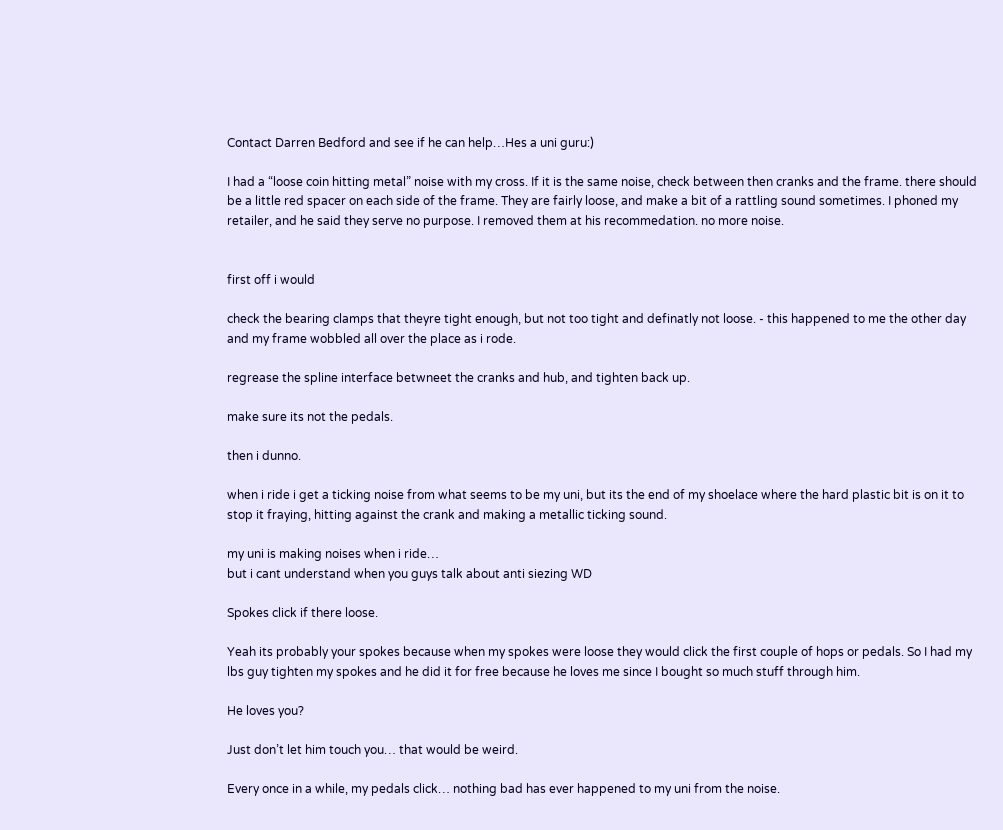Contact Darren Bedford and see if he can help…Hes a uni guru:)

I had a “loose coin hitting metal” noise with my cross. If it is the same noise, check between then cranks and the frame. there should be a little red spacer on each side of the frame. They are fairly loose, and make a bit of a rattling sound sometimes. I phoned my retailer, and he said they serve no purpose. I removed them at his recommedation. no more noise.


first off i would

check the bearing clamps that theyre tight enough, but not too tight and definatly not loose. - this happened to me the other day and my frame wobbled all over the place as i rode.

regrease the spline interface betwneet the cranks and hub, and tighten back up.

make sure its not the pedals.

then i dunno.

when i ride i get a ticking noise from what seems to be my uni, but its the end of my shoelace where the hard plastic bit is on it to stop it fraying, hitting against the crank and making a metallic ticking sound.

my uni is making noises when i ride…
but i cant understand when you guys talk about anti siezing WD

Spokes click if there loose.

Yeah its probably your spokes because when my spokes were loose they would click the first couple of hops or pedals. So I had my lbs guy tighten my spokes and he did it for free because he loves me since I bought so much stuff through him.

He loves you?

Just don’t let him touch you… that would be weird.

Every once in a while, my pedals click… nothing bad has ever happened to my uni from the noise.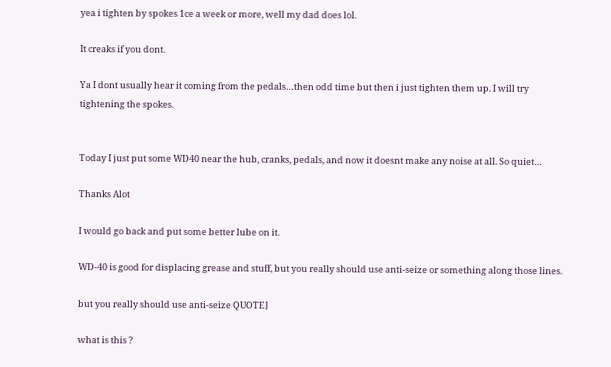yea i tighten by spokes 1ce a week or more, well my dad does lol.

It creaks if you dont.

Ya I dont usually hear it coming from the pedals…then odd time but then i just tighten them up. I will try tightening the spokes.


Today I just put some WD40 near the hub, cranks, pedals, and now it doesnt make any noise at all. So quiet…

Thanks Alot

I would go back and put some better lube on it.

WD-40 is good for displacing grease and stuff, but you really should use anti-seize or something along those lines.

but you really should use anti-seize QUOTE]

what is this ?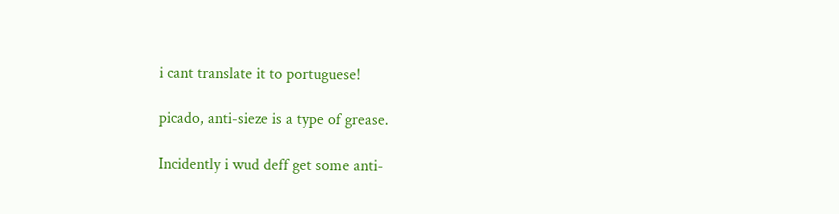i cant translate it to portuguese!

picado, anti-sieze is a type of grease.

Incidently i wud deff get some anti-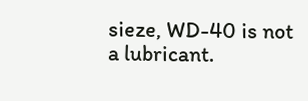sieze, WD-40 is not a lubricant.